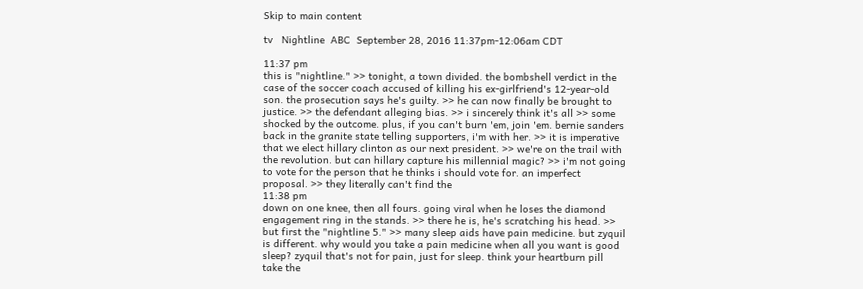Skip to main content

tv   Nightline  ABC  September 28, 2016 11:37pm-12:06am CDT

11:37 pm
this is "nightline." >> tonight, a town divided. the bombshell verdict in the case of the soccer coach accused of killing his ex-girlfriend's 12-year-old son. the prosecution says he's guilty. >> he can now finally be brought to justice. >> the defendant alleging bias. >> i sincerely think it's all >> some shocked by the outcome. plus, if you can't burn 'em, join 'em. bernie sanders back in the granite state telling supporters, i'm with her. >> it is imperative that we elect hillary clinton as our next president. >> we're on the trail with the revolution. but can hillary capture his millennial magic? >> i'm not going to vote for the person that he thinks i should vote for. an imperfect proposal. >> they literally can't find the
11:38 pm
down on one knee, then all fours. going viral when he loses the diamond engagement ring in the stands. >> there he is, he's scratching his head. >> but first the "nightline 5." >> many sleep aids have pain medicine. but zyquil is different. why would you take a pain medicine when all you want is good sleep? zyquil that's not for pain, just for sleep. think your heartburn pill take the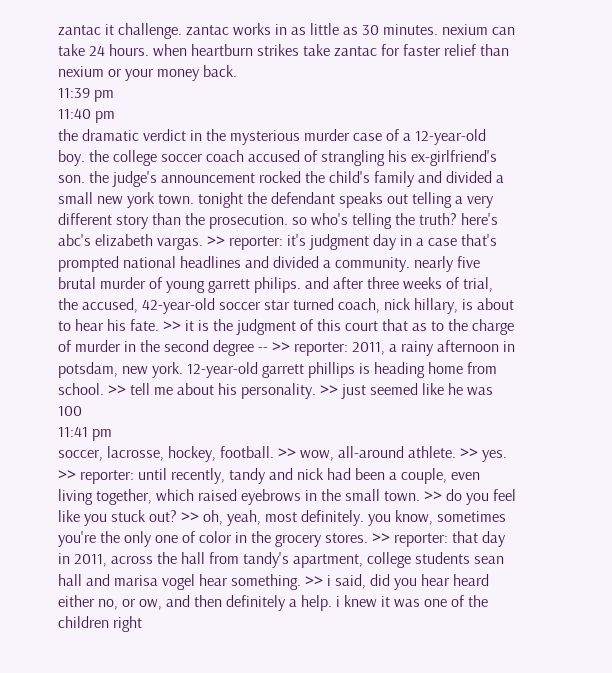zantac it challenge. zantac works in as little as 30 minutes. nexium can take 24 hours. when heartburn strikes take zantac for faster relief than nexium or your money back.
11:39 pm
11:40 pm
the dramatic verdict in the mysterious murder case of a 12-year-old boy. the college soccer coach accused of strangling his ex-girlfriend's son. the judge's announcement rocked the child's family and divided a small new york town. tonight the defendant speaks out telling a very different story than the prosecution. so who's telling the truth? here's abc's elizabeth vargas. >> reporter: it's judgment day in a case that's prompted national headlines and divided a community. nearly five brutal murder of young garrett philips. and after three weeks of trial, the accused, 42-year-old soccer star turned coach, nick hillary, is about to hear his fate. >> it is the judgment of this court that as to the charge of murder in the second degree -- >> reporter: 2011, a rainy afternoon in potsdam, new york. 12-year-old garrett phillips is heading home from school. >> tell me about his personality. >> just seemed like he was 100
11:41 pm
soccer, lacrosse, hockey, football. >> wow, all-around athlete. >> yes. >> reporter: until recently, tandy and nick had been a couple, even living together, which raised eyebrows in the small town. >> do you feel like you stuck out? >> oh, yeah, most definitely. you know, sometimes you're the only one of color in the grocery stores. >> reporter: that day in 2011, across the hall from tandy's apartment, college students sean hall and marisa vogel hear something. >> i said, did you hear heard either no, or ow, and then definitely a help. i knew it was one of the children right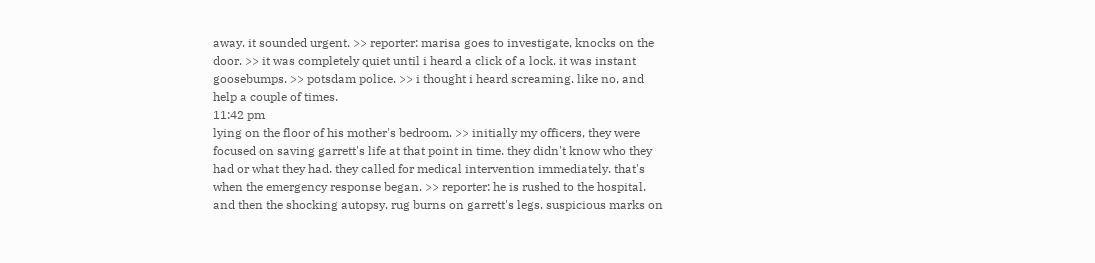away. it sounded urgent. >> reporter: marisa goes to investigate, knocks on the door. >> it was completely quiet until i heard a click of a lock. it was instant goosebumps. >> potsdam police. >> i thought i heard screaming. like no, and help a couple of times.
11:42 pm
lying on the floor of his mother's bedroom. >> initially my officers, they were focused on saving garrett's life at that point in time. they didn't know who they had or what they had. they called for medical intervention immediately. that's when the emergency response began. >> reporter: he is rushed to the hospital. and then the shocking autopsy. rug burns on garrett's legs. suspicious marks on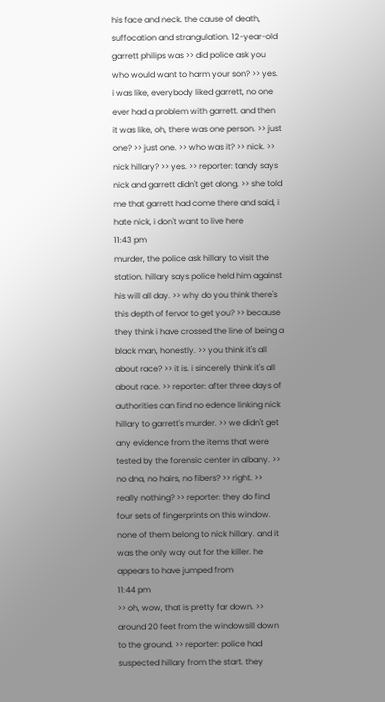his face and neck. the cause of death, suffocation and strangulation. 12-year-old garrett philips was >> did police ask you who would want to harm your son? >> yes. i was like, everybody liked garrett, no one ever had a problem with garrett. and then it was like, oh, there was one person. >> just one? >> just one. >> who was it? >> nick. >> nick hillary? >> yes. >> reporter: tandy says nick and garrett didn't get along. >> she told me that garrett had come there and said, i hate nick, i don't want to live here
11:43 pm
murder, the police ask hillary to visit the station. hillary says police held him against his will all day. >> why do you think there's this depth of fervor to get you? >> because they think i have crossed the line of being a black man, honestly. >> you think it's all about race? >> it is. i sincerely think it's all about race. >> reporter: after three days of authorities can find no edence linking nick hillary to garrett's murder. >> we didn't get any evidence from the items that were tested by the forensic center in albany. >> no dna, no hairs, no fibers? >> right. >> really nothing? >> reporter: they do find four sets of fingerprints on this window. none of them belong to nick hillary. and it was the only way out for the killer. he appears to have jumped from
11:44 pm
>> oh, wow, that is pretty far down. >> around 20 feet from the windowsill down to the ground. >> reporter: police had suspected hillary from the start. they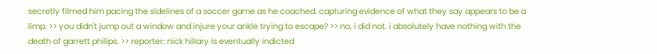secretly filmed him pacing the sidelines of a soccer game as he coached. capturing evidence of what they say appears to be a limp. >> you didn't jump out a window and injure your ankle trying to escape? >> no, i did not. i absolutely have nothing with the death of garrett philips. >> reporter: nick hillary is eventually indicted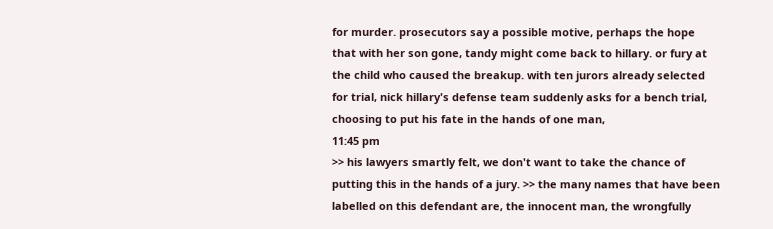for murder. prosecutors say a possible motive, perhaps the hope that with her son gone, tandy might come back to hillary. or fury at the child who caused the breakup. with ten jurors already selected for trial, nick hillary's defense team suddenly asks for a bench trial, choosing to put his fate in the hands of one man,
11:45 pm
>> his lawyers smartly felt, we don't want to take the chance of putting this in the hands of a jury. >> the many names that have been labelled on this defendant are, the innocent man, the wrongfully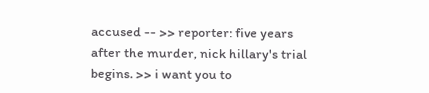accused -- >> reporter: five years after the murder, nick hillary's trial begins. >> i want you to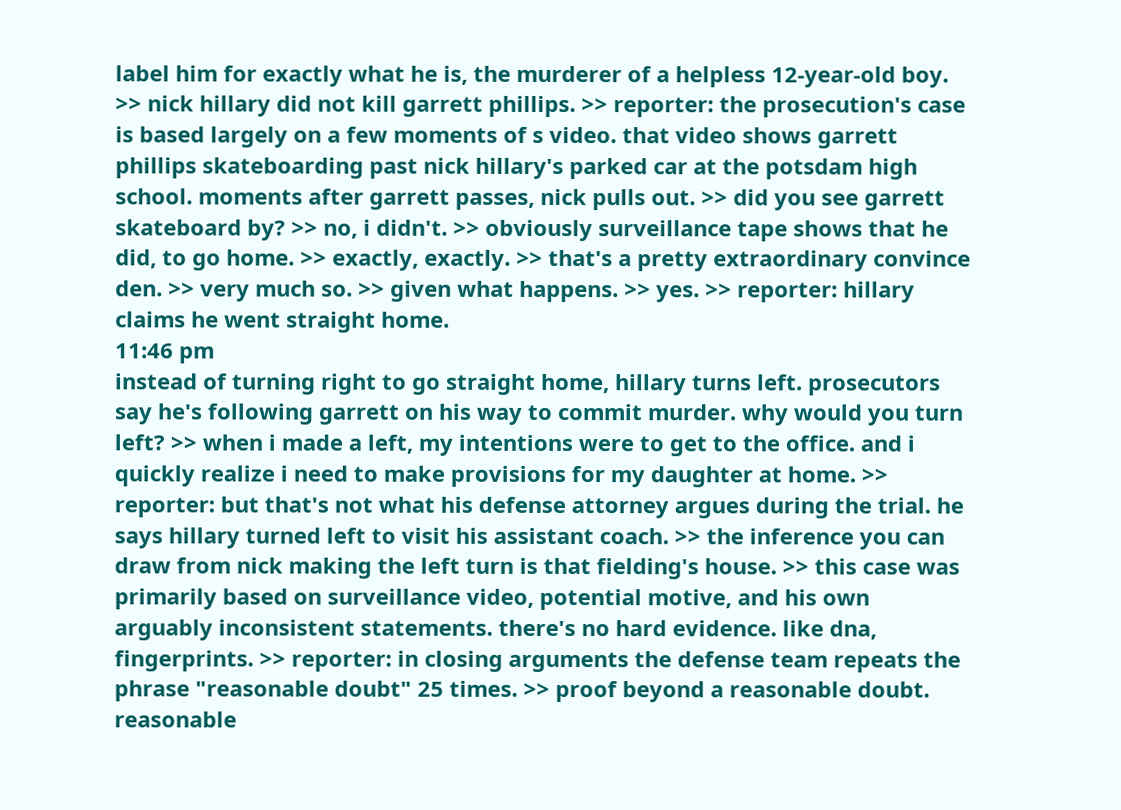label him for exactly what he is, the murderer of a helpless 12-year-old boy. >> nick hillary did not kill garrett phillips. >> reporter: the prosecution's case is based largely on a few moments of s video. that video shows garrett phillips skateboarding past nick hillary's parked car at the potsdam high school. moments after garrett passes, nick pulls out. >> did you see garrett skateboard by? >> no, i didn't. >> obviously surveillance tape shows that he did, to go home. >> exactly, exactly. >> that's a pretty extraordinary convince den. >> very much so. >> given what happens. >> yes. >> reporter: hillary claims he went straight home.
11:46 pm
instead of turning right to go straight home, hillary turns left. prosecutors say he's following garrett on his way to commit murder. why would you turn left? >> when i made a left, my intentions were to get to the office. and i quickly realize i need to make provisions for my daughter at home. >> reporter: but that's not what his defense attorney argues during the trial. he says hillary turned left to visit his assistant coach. >> the inference you can draw from nick making the left turn is that fielding's house. >> this case was primarily based on surveillance video, potential motive, and his own arguably inconsistent statements. there's no hard evidence. like dna, fingerprints. >> reporter: in closing arguments the defense team repeats the phrase "reasonable doubt" 25 times. >> proof beyond a reasonable doubt. reasonable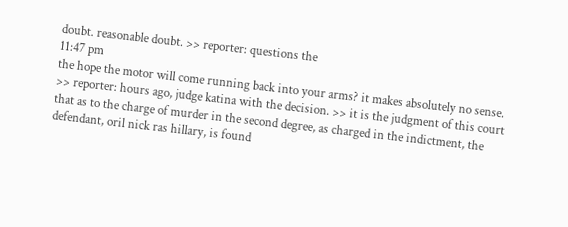doubt. reasonable doubt. >> reporter: questions the
11:47 pm
the hope the motor will come running back into your arms? it makes absolutely no sense. >> reporter: hours ago, judge katina with the decision. >> it is the judgment of this court that as to the charge of murder in the second degree, as charged in the indictment, the defendant, oril nick ras hillary, is found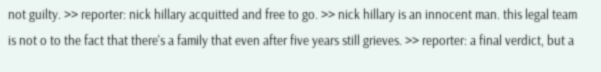not guilty. >> reporter: nick hillary acquitted and free to go. >> nick hillary is an innocent man. this legal team is not o to the fact that there's a family that even after five years still grieves. >> reporter: a final verdict, but a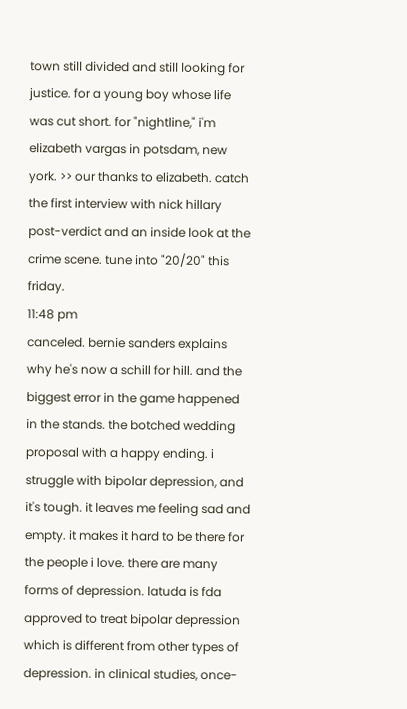town still divided and still looking for justice. for a young boy whose life was cut short. for "nightline," i'm elizabeth vargas in potsdam, new york. >> our thanks to elizabeth. catch the first interview with nick hillary post-verdict and an inside look at the crime scene. tune into "20/20" this friday.
11:48 pm
canceled. bernie sanders explains why he's now a schill for hill. and the biggest error in the game happened in the stands. the botched wedding proposal with a happy ending. i struggle with bipolar depression, and it's tough. it leaves me feeling sad and empty. it makes it hard to be there for the people i love. there are many forms of depression. latuda is fda approved to treat bipolar depression which is different from other types of depression. in clinical studies, once-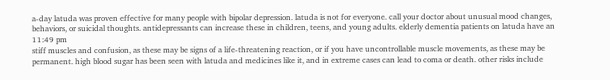a-day latuda was proven effective for many people with bipolar depression. latuda is not for everyone. call your doctor about unusual mood changes, behaviors, or suicidal thoughts. antidepressants can increase these in children, teens, and young adults. elderly dementia patients on latuda have an
11:49 pm
stiff muscles and confusion, as these may be signs of a life-threatening reaction, or if you have uncontrollable muscle movements, as these may be permanent. high blood sugar has been seen with latuda and medicines like it, and in extreme cases can lead to coma or death. other risks include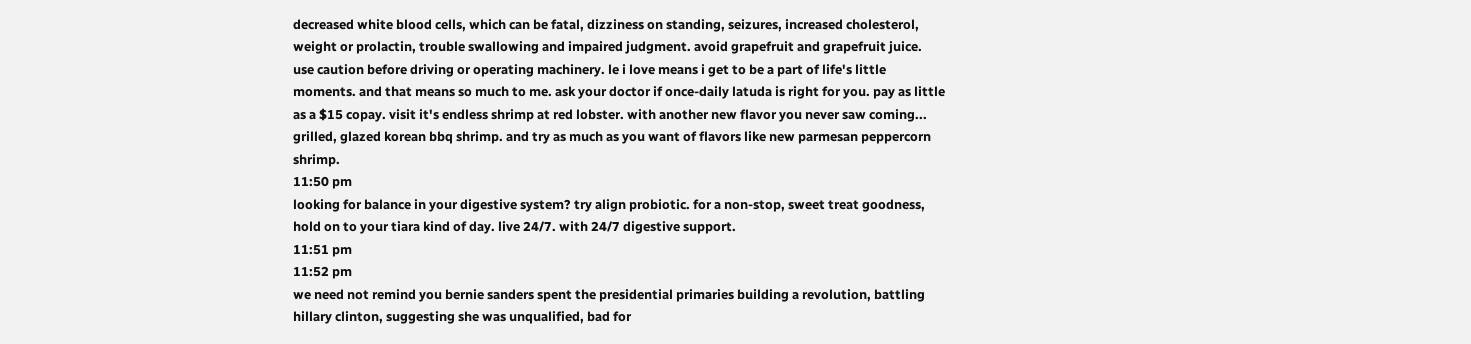decreased white blood cells, which can be fatal, dizziness on standing, seizures, increased cholesterol, weight or prolactin, trouble swallowing and impaired judgment. avoid grapefruit and grapefruit juice. use caution before driving or operating machinery. le i love means i get to be a part of life's little moments. and that means so much to me. ask your doctor if once-daily latuda is right for you. pay as little as a $15 copay. visit it's endless shrimp at red lobster. with another new flavor you never saw coming... grilled, glazed korean bbq shrimp. and try as much as you want of flavors like new parmesan peppercorn shrimp.
11:50 pm
looking for balance in your digestive system? try align probiotic. for a non-stop, sweet treat goodness, hold on to your tiara kind of day. live 24/7. with 24/7 digestive support.
11:51 pm
11:52 pm
we need not remind you bernie sanders spent the presidential primaries building a revolution, battling hillary clinton, suggesting she was unqualified, bad for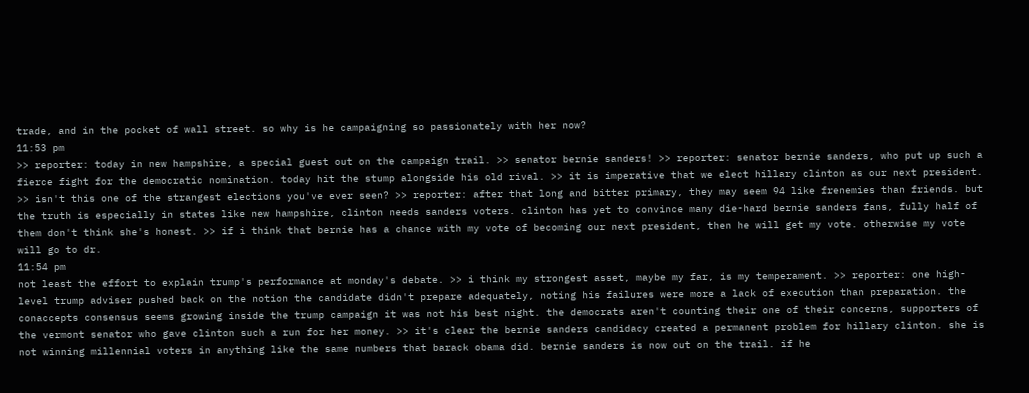trade, and in the pocket of wall street. so why is he campaigning so passionately with her now?
11:53 pm
>> reporter: today in new hampshire, a special guest out on the campaign trail. >> senator bernie sanders! >> reporter: senator bernie sanders, who put up such a fierce fight for the democratic nomination. today hit the stump alongside his old rival. >> it is imperative that we elect hillary clinton as our next president. >> isn't this one of the strangest elections you've ever seen? >> reporter: after that long and bitter primary, they may seem 94 like frenemies than friends. but the truth is especially in states like new hampshire, clinton needs sanders voters. clinton has yet to convince many die-hard bernie sanders fans, fully half of them don't think she's honest. >> if i think that bernie has a chance with my vote of becoming our next president, then he will get my vote. otherwise my vote will go to dr.
11:54 pm
not least the effort to explain trump's performance at monday's debate. >> i think my strongest asset, maybe my far, is my temperament. >> reporter: one high-level trump adviser pushed back on the notion the candidate didn't prepare adequately, noting his failures were more a lack of execution than preparation. the conaccepts consensus seems growing inside the trump campaign it was not his best night. the democrats aren't counting their one of their concerns, supporters of the vermont senator who gave clinton such a run for her money. >> it's clear the bernie sanders candidacy created a permanent problem for hillary clinton. she is not winning millennial voters in anything like the same numbers that barack obama did. bernie sanders is now out on the trail. if he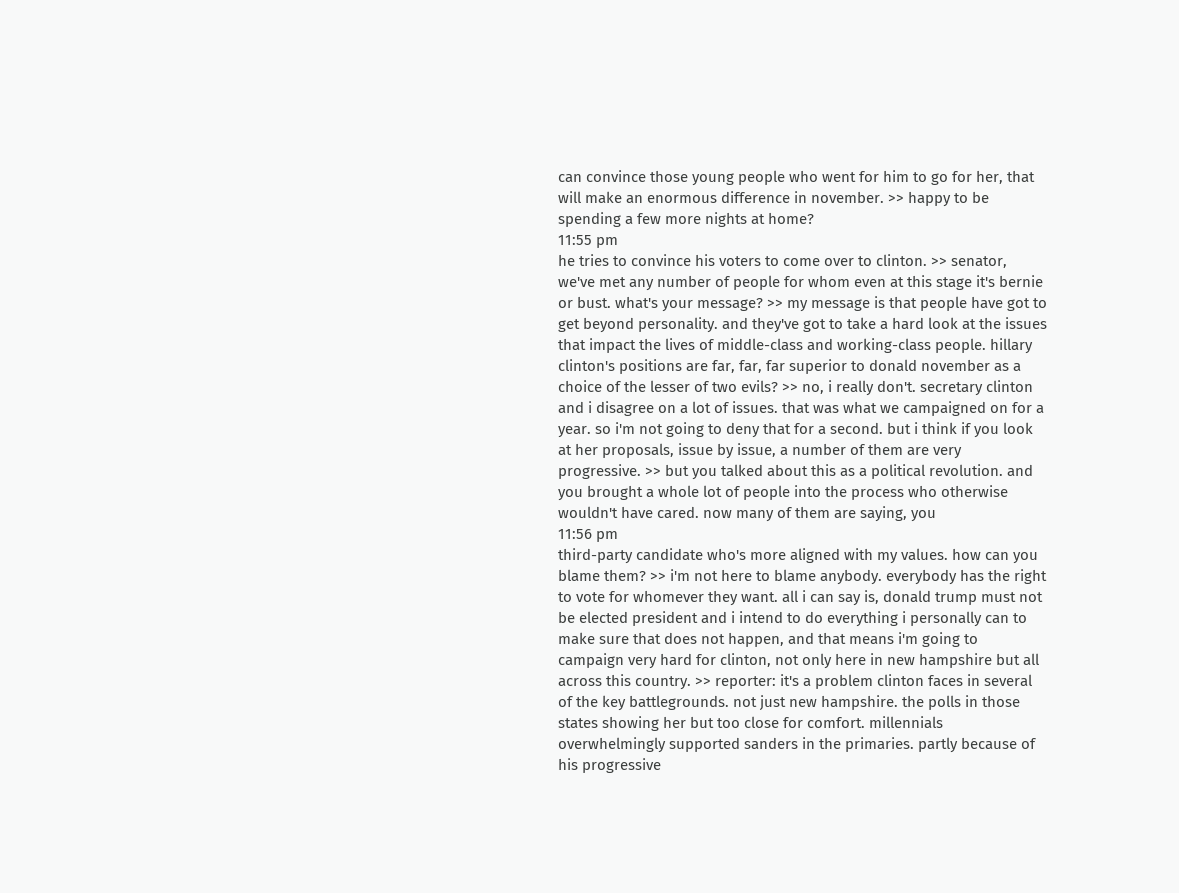can convince those young people who went for him to go for her, that will make an enormous difference in november. >> happy to be spending a few more nights at home?
11:55 pm
he tries to convince his voters to come over to clinton. >> senator, we've met any number of people for whom even at this stage it's bernie or bust. what's your message? >> my message is that people have got to get beyond personality. and they've got to take a hard look at the issues that impact the lives of middle-class and working-class people. hillary clinton's positions are far, far, far superior to donald november as a choice of the lesser of two evils? >> no, i really don't. secretary clinton and i disagree on a lot of issues. that was what we campaigned on for a year. so i'm not going to deny that for a second. but i think if you look at her proposals, issue by issue, a number of them are very progressive. >> but you talked about this as a political revolution. and you brought a whole lot of people into the process who otherwise wouldn't have cared. now many of them are saying, you
11:56 pm
third-party candidate who's more aligned with my values. how can you blame them? >> i'm not here to blame anybody. everybody has the right to vote for whomever they want. all i can say is, donald trump must not be elected president and i intend to do everything i personally can to make sure that does not happen, and that means i'm going to campaign very hard for clinton, not only here in new hampshire but all across this country. >> reporter: it's a problem clinton faces in several of the key battlegrounds. not just new hampshire. the polls in those states showing her but too close for comfort. millennials overwhelmingly supported sanders in the primaries. partly because of his progressive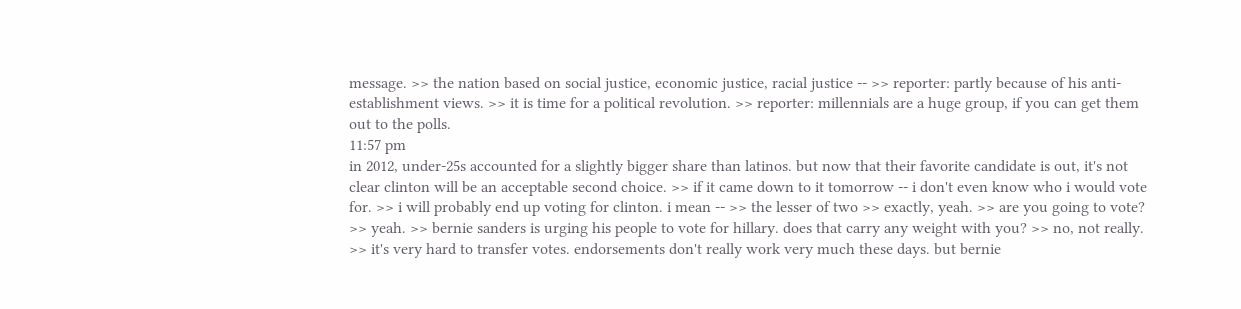message. >> the nation based on social justice, economic justice, racial justice -- >> reporter: partly because of his anti-establishment views. >> it is time for a political revolution. >> reporter: millennials are a huge group, if you can get them out to the polls.
11:57 pm
in 2012, under-25s accounted for a slightly bigger share than latinos. but now that their favorite candidate is out, it's not clear clinton will be an acceptable second choice. >> if it came down to it tomorrow -- i don't even know who i would vote for. >> i will probably end up voting for clinton. i mean -- >> the lesser of two >> exactly, yeah. >> are you going to vote? >> yeah. >> bernie sanders is urging his people to vote for hillary. does that carry any weight with you? >> no, not really. >> it's very hard to transfer votes. endorsements don't really work very much these days. but bernie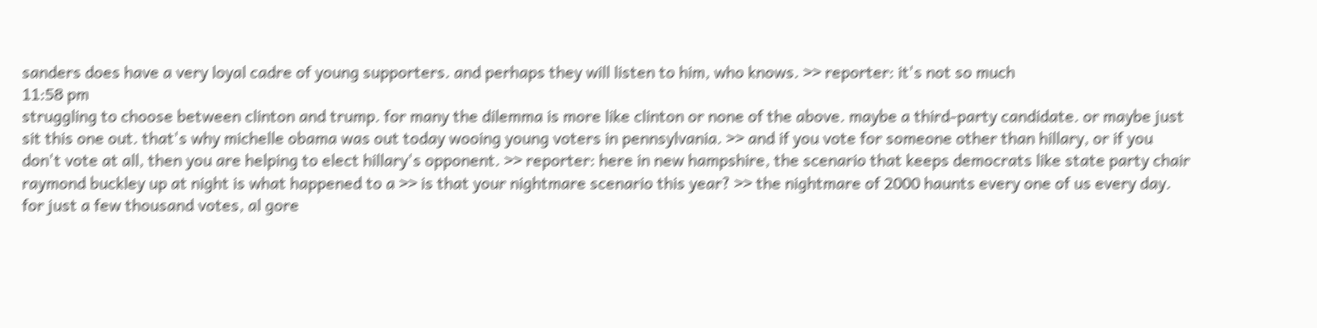sanders does have a very loyal cadre of young supporters. and perhaps they will listen to him, who knows. >> reporter: it's not so much
11:58 pm
struggling to choose between clinton and trump. for many the dilemma is more like clinton or none of the above. maybe a third-party candidate. or maybe just sit this one out. that's why michelle obama was out today wooing young voters in pennsylvania. >> and if you vote for someone other than hillary, or if you don't vote at all, then you are helping to elect hillary's opponent. >> reporter: here in new hampshire, the scenario that keeps democrats like state party chair raymond buckley up at night is what happened to a >> is that your nightmare scenario this year? >> the nightmare of 2000 haunts every one of us every day. for just a few thousand votes, al gore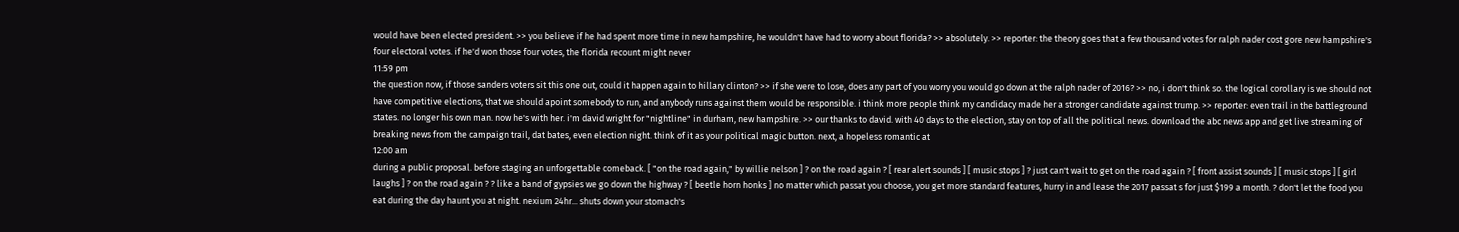would have been elected president. >> you believe if he had spent more time in new hampshire, he wouldn't have had to worry about florida? >> absolutely. >> reporter: the theory goes that a few thousand votes for ralph nader cost gore new hampshire's four electoral votes. if he'd won those four votes, the florida recount might never
11:59 pm
the question now, if those sanders voters sit this one out, could it happen again to hillary clinton? >> if she were to lose, does any part of you worry you would go down at the ralph nader of 2016? >> no, i don't think so. the logical corollary is we should not have competitive elections, that we should apoint somebody to run, and anybody runs against them would be responsible. i think more people think my candidacy made her a stronger candidate against trump. >> reporter: even trail in the battleground states. no longer his own man. now he's with her. i'm david wright for "nightline" in durham, new hampshire. >> our thanks to david. with 40 days to the election, stay on top of all the political news. download the abc news app and get live streaming of breaking news from the campaign trail, dat bates, even election night. think of it as your political magic button. next, a hopeless romantic at
12:00 am
during a public proposal. before staging an unforgettable comeback. [ "on the road again," by willie nelson ] ? on the road again ? [ rear alert sounds ] [ music stops ] ? just can't wait to get on the road again ? [ front assist sounds ] [ music stops ] [ girl laughs ] ? on the road again ? ? like a band of gypsies we go down the highway ? [ beetle horn honks ] no matter which passat you choose, you get more standard features, hurry in and lease the 2017 passat s for just $199 a month. ? don't let the food you eat during the day haunt you at night. nexium 24hr... shuts down your stomach's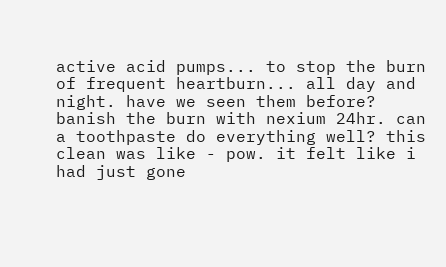active acid pumps... to stop the burn of frequent heartburn... all day and night. have we seen them before? banish the burn with nexium 24hr. can a toothpaste do everything well? this clean was like - pow. it felt like i had just gone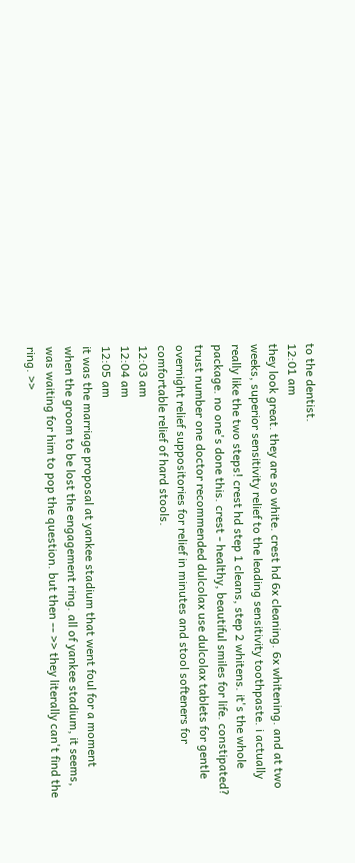to the dentist.
12:01 am
they look great. they are so white. crest hd 6x cleaning. 6x whitening. and at two weeks, superior sensitivity relief to the leading sensitivity toothpaste. i actually really like the two steps! crest hd step 1 cleans, step 2 whitens. it's the whole package. no one's done this. crest - healthy, beautiful smiles for life. constipated? trust number one doctor recommended dulcolax use dulcolax tablets for gentle overnight relief suppositories for relief in minutes and stool softeners for comfortable relief of hard stools.
12:03 am
12:04 am
12:05 am
it was the marriage proposal at yankee stadium that went foul for a moment when the groom to be lost the engagement ring. all of yankee stadium, it seems, was waiting for him to pop the question. but then -- >> they literally can't find the ring. >>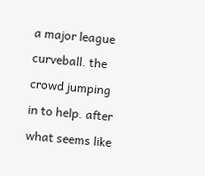a major league curveball. the crowd jumping in to help. after what seems like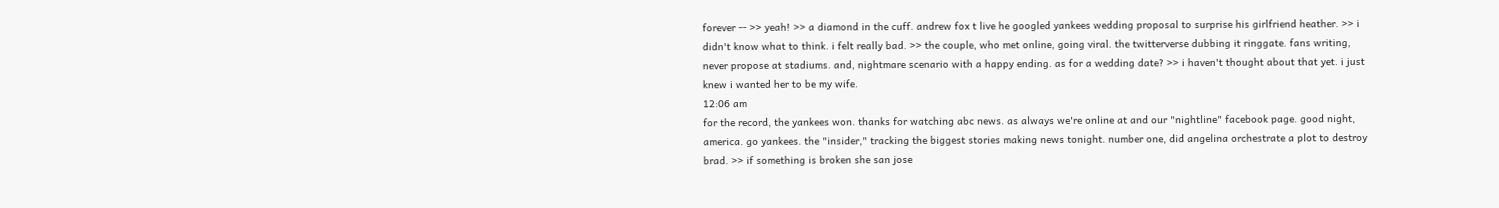forever -- >> yeah! >> a diamond in the cuff. andrew fox t live he googled yankees wedding proposal to surprise his girlfriend heather. >> i didn't know what to think. i felt really bad. >> the couple, who met online, going viral. the twitterverse dubbing it ringgate. fans writing, never propose at stadiums. and, nightmare scenario with a happy ending. as for a wedding date? >> i haven't thought about that yet. i just knew i wanted her to be my wife.
12:06 am
for the record, the yankees won. thanks for watching abc news. as always we're online at and our "nightline" facebook page. good night, america. go yankees. the "insider," tracking the biggest stories making news tonight. number one, did angelina orchestrate a plot to destroy brad. >> if something is broken she san jose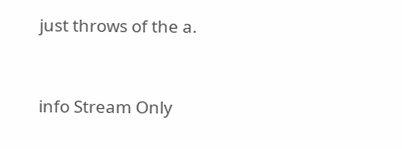just throws of the a.


info Stream Only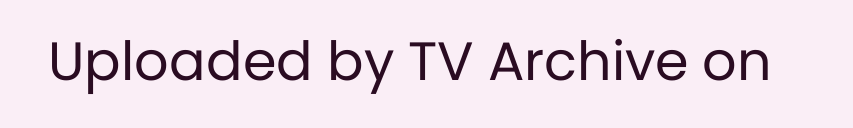Uploaded by TV Archive on